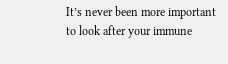It’s never been more important to look after your immune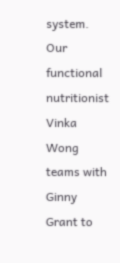system. Our functional nutritionist Vinka Wong teams with Ginny Grant to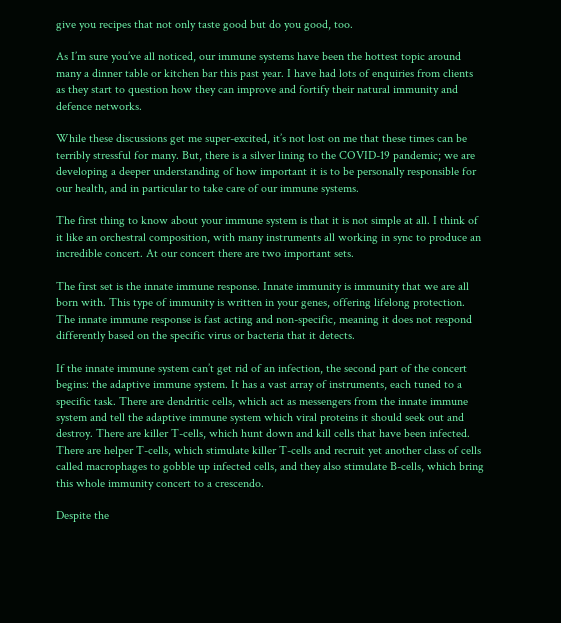give you recipes that not only taste good but do you good, too.

As I’m sure you’ve all noticed, our immune systems have been the hottest topic around many a dinner table or kitchen bar this past year. I have had lots of enquiries from clients as they start to question how they can improve and fortify their natural immunity and defence networks.

While these discussions get me super-excited, it’s not lost on me that these times can be terribly stressful for many. But, there is a silver lining to the COVID-19 pandemic; we are developing a deeper understanding of how important it is to be personally responsible for our health, and in particular to take care of our immune systems.

The first thing to know about your immune system is that it is not simple at all. I think of it like an orchestral composition, with many instruments all working in sync to produce an incredible concert. At our concert there are two important sets.

The first set is the innate immune response. Innate immunity is immunity that we are all born with. This type of immunity is written in your genes, offering lifelong protection. The innate immune response is fast acting and non-specific, meaning it does not respond differently based on the specific virus or bacteria that it detects.

If the innate immune system can’t get rid of an infection, the second part of the concert begins: the adaptive immune system. It has a vast array of instruments, each tuned to a specific task. There are dendritic cells, which act as messengers from the innate immune system and tell the adaptive immune system which viral proteins it should seek out and destroy. There are killer T-cells, which hunt down and kill cells that have been infected. There are helper T-cells, which stimulate killer T-cells and recruit yet another class of cells called macrophages to gobble up infected cells, and they also stimulate B-cells, which bring this whole immunity concert to a crescendo.

Despite the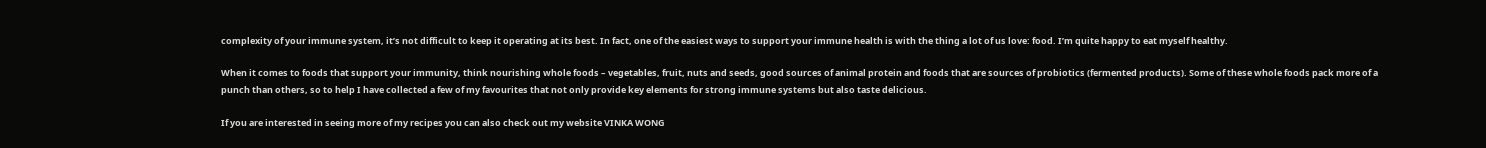complexity of your immune system, it’s not difficult to keep it operating at its best. In fact, one of the easiest ways to support your immune health is with the thing a lot of us love: food. I’m quite happy to eat myself healthy.

When it comes to foods that support your immunity, think nourishing whole foods – vegetables, fruit, nuts and seeds, good sources of animal protein and foods that are sources of probiotics (fermented products). Some of these whole foods pack more of a punch than others, so to help I have collected a few of my favourites that not only provide key elements for strong immune systems but also taste delicious.

If you are interested in seeing more of my recipes you can also check out my website VINKA WONG